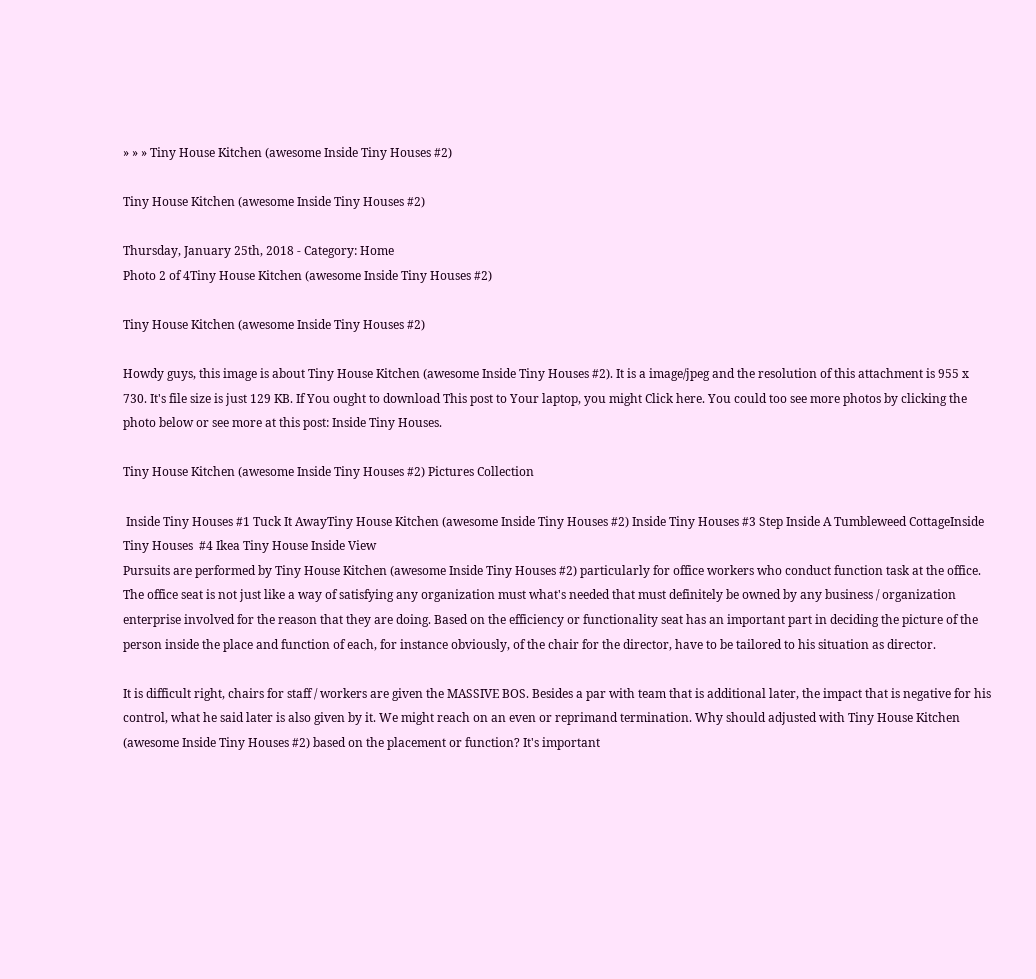» » » Tiny House Kitchen (awesome Inside Tiny Houses #2)

Tiny House Kitchen (awesome Inside Tiny Houses #2)

Thursday, January 25th, 2018 - Category: Home
Photo 2 of 4Tiny House Kitchen (awesome Inside Tiny Houses #2)

Tiny House Kitchen (awesome Inside Tiny Houses #2)

Howdy guys, this image is about Tiny House Kitchen (awesome Inside Tiny Houses #2). It is a image/jpeg and the resolution of this attachment is 955 x 730. It's file size is just 129 KB. If You ought to download This post to Your laptop, you might Click here. You could too see more photos by clicking the photo below or see more at this post: Inside Tiny Houses.

Tiny House Kitchen (awesome Inside Tiny Houses #2) Pictures Collection

 Inside Tiny Houses #1 Tuck It AwayTiny House Kitchen (awesome Inside Tiny Houses #2) Inside Tiny Houses #3 Step Inside A Tumbleweed CottageInside Tiny Houses  #4 Ikea Tiny House Inside View
Pursuits are performed by Tiny House Kitchen (awesome Inside Tiny Houses #2) particularly for office workers who conduct function task at the office. The office seat is not just like a way of satisfying any organization must what's needed that must definitely be owned by any business / organization enterprise involved for the reason that they are doing. Based on the efficiency or functionality seat has an important part in deciding the picture of the person inside the place and function of each, for instance obviously, of the chair for the director, have to be tailored to his situation as director.

It is difficult right, chairs for staff / workers are given the MASSIVE BOS. Besides a par with team that is additional later, the impact that is negative for his control, what he said later is also given by it. We might reach on an even or reprimand termination. Why should adjusted with Tiny House Kitchen (awesome Inside Tiny Houses #2) based on the placement or function? It's important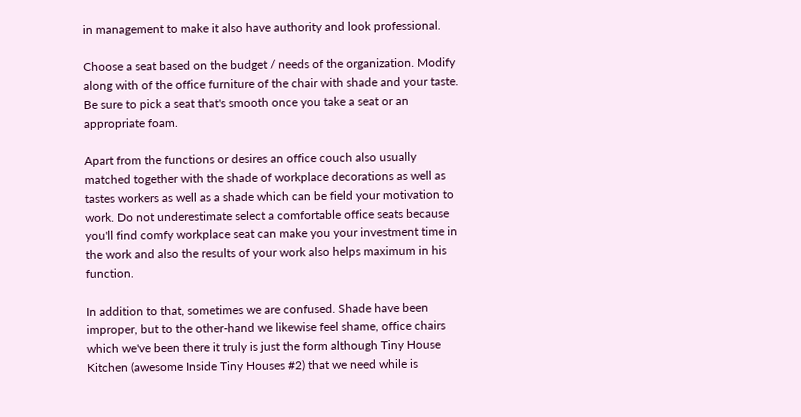in management to make it also have authority and look professional.

Choose a seat based on the budget / needs of the organization. Modify along with of the office furniture of the chair with shade and your taste. Be sure to pick a seat that's smooth once you take a seat or an appropriate foam.

Apart from the functions or desires an office couch also usually matched together with the shade of workplace decorations as well as tastes workers as well as a shade which can be field your motivation to work. Do not underestimate select a comfortable office seats because you'll find comfy workplace seat can make you your investment time in the work and also the results of your work also helps maximum in his function.

In addition to that, sometimes we are confused. Shade have been improper, but to the other-hand we likewise feel shame, office chairs which we've been there it truly is just the form although Tiny House Kitchen (awesome Inside Tiny Houses #2) that we need while is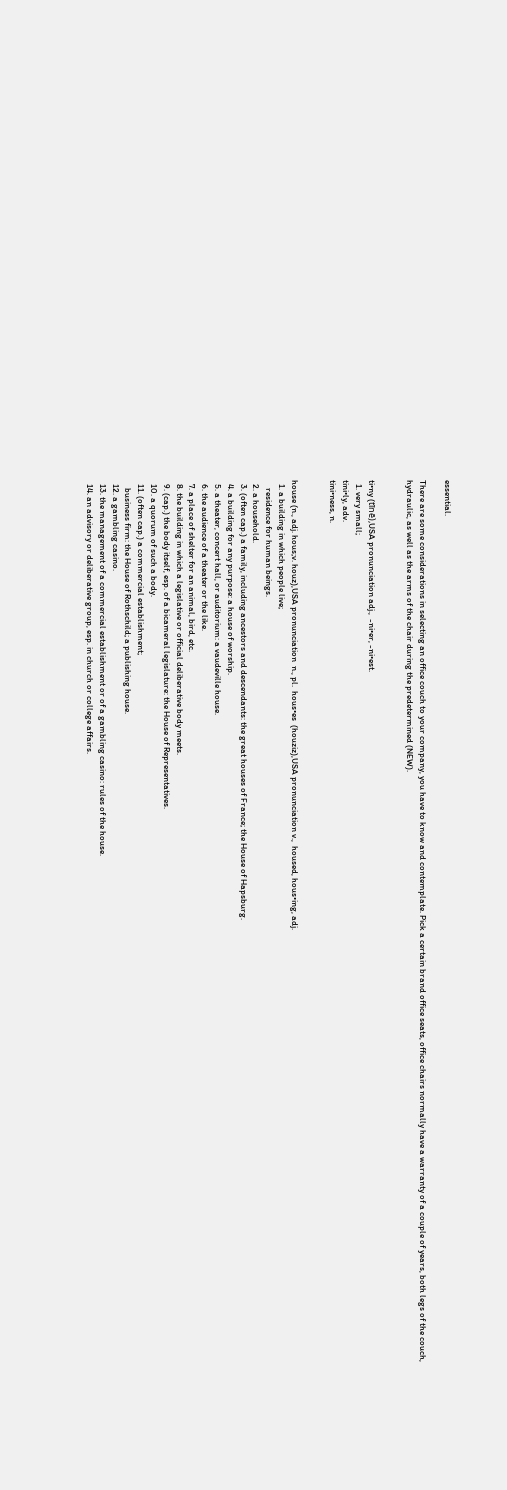essential.

There are some considerations in selecting an office couch to your company, you have to know and contemplate. Pick a certain brand office seats, office chairs normally have a warranty of a couple of years, both legs of the couch, hydraulic, as well as the arms of the chair during the predetermined (NEW).


ti•ny (tīnē),USA pronunciation adj.,  -ni•er, -ni•est.
  1. very small;
tini•ly, adv.
tini•ness, n.


house (n., adj. hous;v. houz),USA pronunciation  n., pl.  hous•es  (houziz),USA pronunciation v.,  housed, hous•ing, adj.
  1. a building in which people live;
    residence for human beings.
  2. a household.
  3. (often cap.) a family, including ancestors and descendants: the great houses of France; the House of Hapsburg.
  4. a building for any purpose: a house of worship.
  5. a theater, concert hall, or auditorium: a vaudeville house.
  6. the audience of a theater or the like.
  7. a place of shelter for an animal, bird, etc.
  8. the building in which a legislative or official deliberative body meets.
  9. (cap.) the body itself, esp. of a bicameral legislature: the House of Representatives.
  10. a quorum of such a body.
  11. (often cap.) a commercial establishment;
    business firm: the House of Rothschild; a publishing house.
  12. a gambling casino.
  13. the management of a commercial establishment or of a gambling casino: rules of the house.
  14. an advisory or deliberative group, esp. in church or college affairs.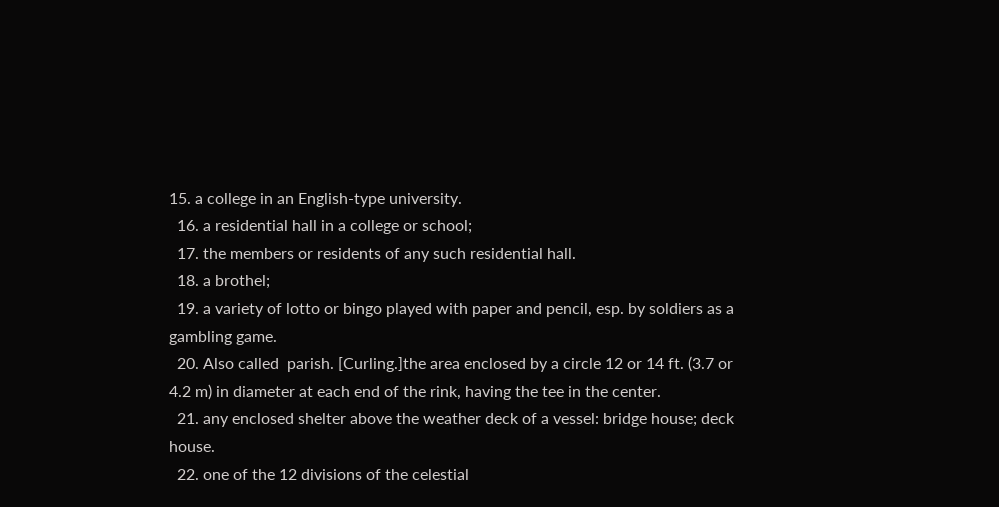15. a college in an English-type university.
  16. a residential hall in a college or school;
  17. the members or residents of any such residential hall.
  18. a brothel;
  19. a variety of lotto or bingo played with paper and pencil, esp. by soldiers as a gambling game.
  20. Also called  parish. [Curling.]the area enclosed by a circle 12 or 14 ft. (3.7 or 4.2 m) in diameter at each end of the rink, having the tee in the center.
  21. any enclosed shelter above the weather deck of a vessel: bridge house; deck house.
  22. one of the 12 divisions of the celestial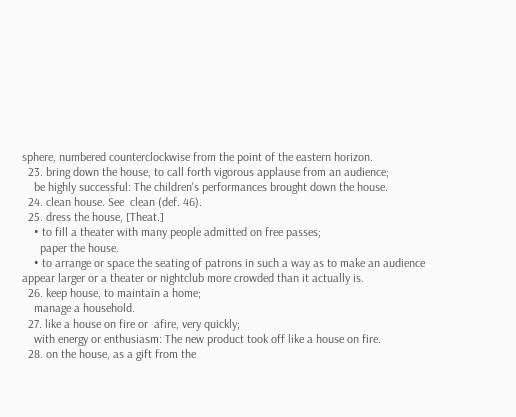sphere, numbered counterclockwise from the point of the eastern horizon.
  23. bring down the house, to call forth vigorous applause from an audience;
    be highly successful: The children's performances brought down the house.
  24. clean house. See  clean (def. 46).
  25. dress the house, [Theat.]
    • to fill a theater with many people admitted on free passes;
      paper the house.
    • to arrange or space the seating of patrons in such a way as to make an audience appear larger or a theater or nightclub more crowded than it actually is.
  26. keep house, to maintain a home;
    manage a household.
  27. like a house on fire or  afire, very quickly;
    with energy or enthusiasm: The new product took off like a house on fire.
  28. on the house, as a gift from the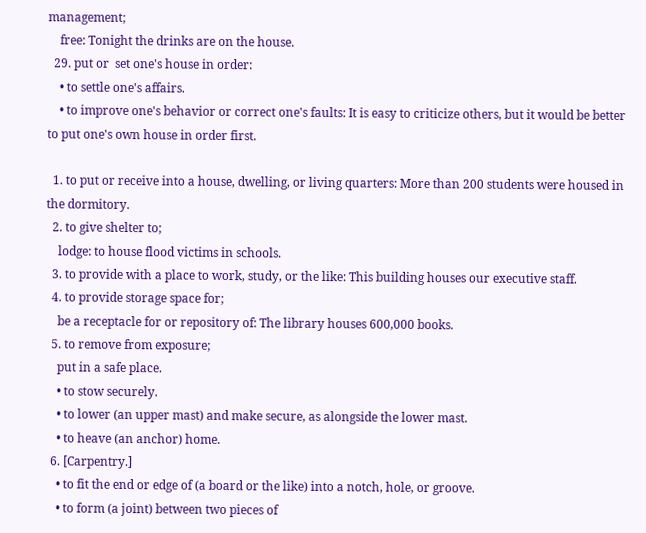management;
    free: Tonight the drinks are on the house.
  29. put or  set one's house in order:
    • to settle one's affairs.
    • to improve one's behavior or correct one's faults: It is easy to criticize others, but it would be better to put one's own house in order first.

  1. to put or receive into a house, dwelling, or living quarters: More than 200 students were housed in the dormitory.
  2. to give shelter to;
    lodge: to house flood victims in schools.
  3. to provide with a place to work, study, or the like: This building houses our executive staff.
  4. to provide storage space for;
    be a receptacle for or repository of: The library houses 600,000 books.
  5. to remove from exposure;
    put in a safe place.
    • to stow securely.
    • to lower (an upper mast) and make secure, as alongside the lower mast.
    • to heave (an anchor) home.
  6. [Carpentry.]
    • to fit the end or edge of (a board or the like) into a notch, hole, or groove.
    • to form (a joint) between two pieces of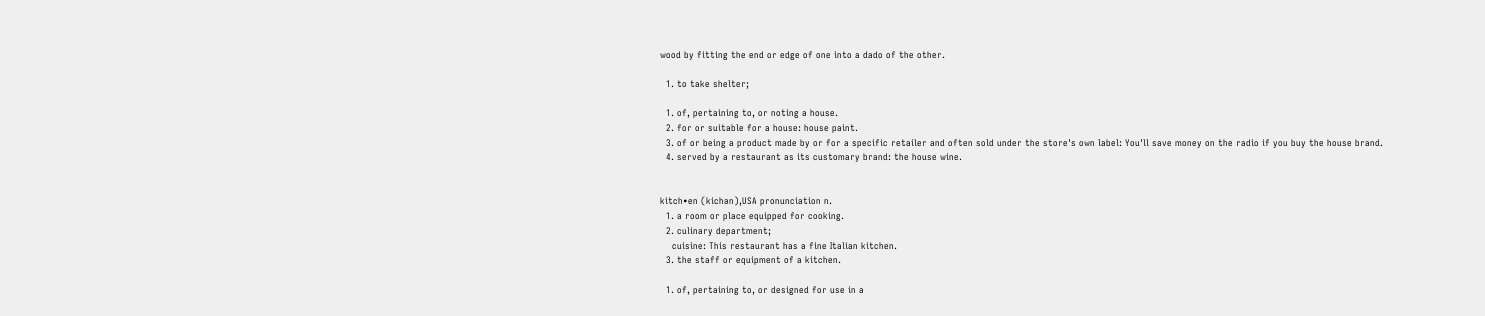wood by fitting the end or edge of one into a dado of the other.

  1. to take shelter;

  1. of, pertaining to, or noting a house.
  2. for or suitable for a house: house paint.
  3. of or being a product made by or for a specific retailer and often sold under the store's own label: You'll save money on the radio if you buy the house brand.
  4. served by a restaurant as its customary brand: the house wine.


kitch•en (kichən),USA pronunciation n.
  1. a room or place equipped for cooking.
  2. culinary department;
    cuisine: This restaurant has a fine Italian kitchen.
  3. the staff or equipment of a kitchen.

  1. of, pertaining to, or designed for use in a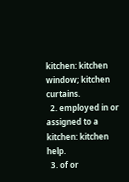kitchen: kitchen window; kitchen curtains.
  2. employed in or assigned to a kitchen: kitchen help.
  3. of or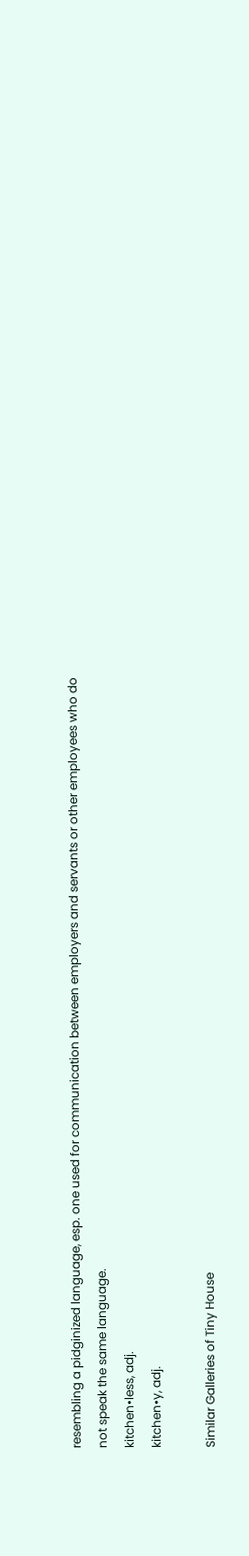resembling a pidginized language, esp. one used for communication between employers and servants or other employees who do not speak the same language.
kitchen•less, adj.
kitchen•y, adj.

Similar Galleries of Tiny House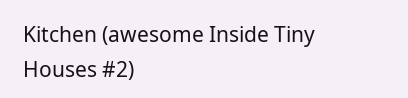Kitchen (awesome Inside Tiny Houses #2)